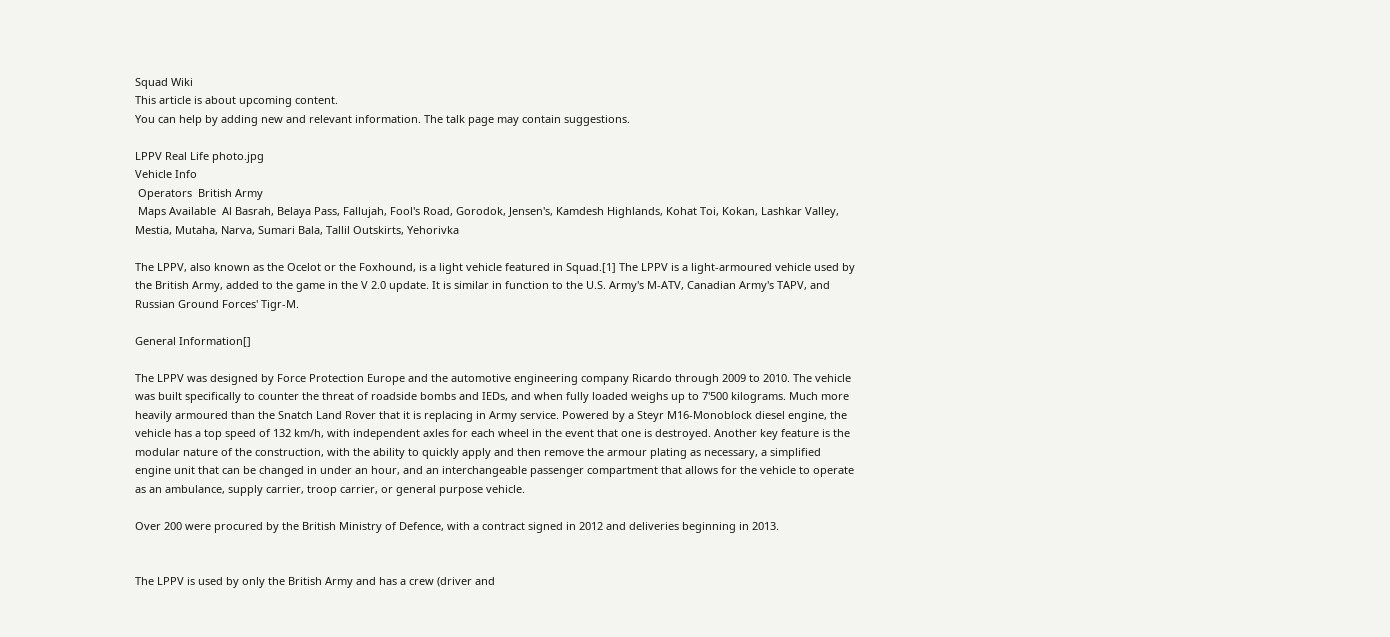Squad Wiki
This article is about upcoming content.
You can help by adding new and relevant information. The talk page may contain suggestions.

LPPV Real Life photo.jpg
Vehicle Info
 Operators  British Army
 Maps Available  Al Basrah, Belaya Pass, Fallujah, Fool's Road, Gorodok, Jensen's, Kamdesh Highlands, Kohat Toi, Kokan, Lashkar Valley, Mestia, Mutaha, Narva, Sumari Bala, Tallil Outskirts, Yehorivka

The LPPV, also known as the Ocelot or the Foxhound, is a light vehicle featured in Squad.[1] The LPPV is a light-armoured vehicle used by the British Army, added to the game in the V 2.0 update. It is similar in function to the U.S. Army's M-ATV, Canadian Army's TAPV, and Russian Ground Forces' Tigr-M.

General Information[]

The LPPV was designed by Force Protection Europe and the automotive engineering company Ricardo through 2009 to 2010. The vehicle was built specifically to counter the threat of roadside bombs and IEDs, and when fully loaded weighs up to 7'500 kilograms. Much more heavily armoured than the Snatch Land Rover that it is replacing in Army service. Powered by a Steyr M16-Monoblock diesel engine, the vehicle has a top speed of 132 km/h, with independent axles for each wheel in the event that one is destroyed. Another key feature is the modular nature of the construction, with the ability to quickly apply and then remove the armour plating as necessary, a simplified engine unit that can be changed in under an hour, and an interchangeable passenger compartment that allows for the vehicle to operate as an ambulance, supply carrier, troop carrier, or general purpose vehicle.

Over 200 were procured by the British Ministry of Defence, with a contract signed in 2012 and deliveries beginning in 2013.


The LPPV is used by only the British Army and has a crew (driver and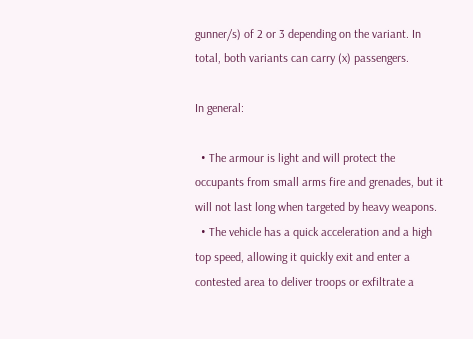gunner/s) of 2 or 3 depending on the variant. In total, both variants can carry (x) passengers.

In general:

  • The armour is light and will protect the occupants from small arms fire and grenades, but it will not last long when targeted by heavy weapons.
  • The vehicle has a quick acceleration and a high top speed, allowing it quickly exit and enter a contested area to deliver troops or exfiltrate a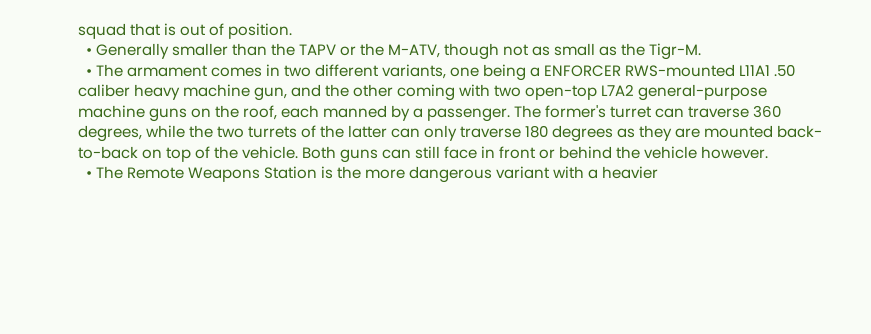squad that is out of position.
  • Generally smaller than the TAPV or the M-ATV, though not as small as the Tigr-M.
  • The armament comes in two different variants, one being a ENFORCER RWS-mounted L11A1 .50 caliber heavy machine gun, and the other coming with two open-top L7A2 general-purpose machine guns on the roof, each manned by a passenger. The former's turret can traverse 360 degrees, while the two turrets of the latter can only traverse 180 degrees as they are mounted back-to-back on top of the vehicle. Both guns can still face in front or behind the vehicle however.
  • The Remote Weapons Station is the more dangerous variant with a heavier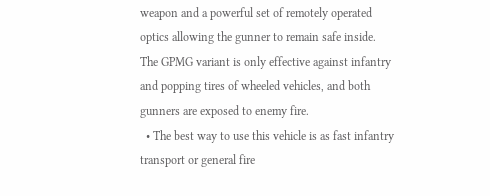weapon and a powerful set of remotely operated optics allowing the gunner to remain safe inside. The GPMG variant is only effective against infantry and popping tires of wheeled vehicles, and both gunners are exposed to enemy fire.
  • The best way to use this vehicle is as fast infantry transport or general fire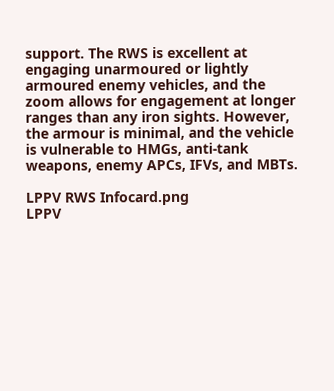support. The RWS is excellent at engaging unarmoured or lightly armoured enemy vehicles, and the zoom allows for engagement at longer ranges than any iron sights. However, the armour is minimal, and the vehicle is vulnerable to HMGs, anti-tank weapons, enemy APCs, IFVs, and MBTs.

LPPV RWS Infocard.png
LPPV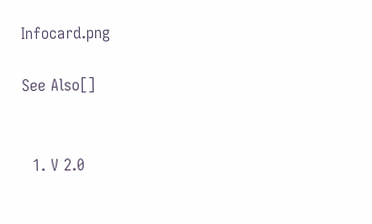Infocard.png

See Also[]


  1. V 2.0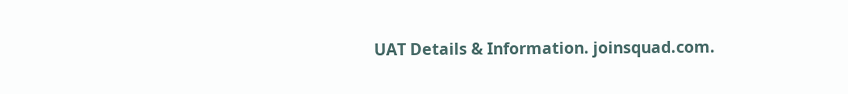UAT Details & Information. joinsquad.com.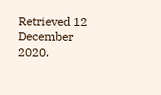Retrieved 12 December 2020.